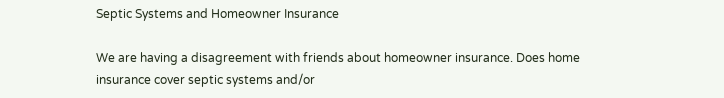Septic Systems and Homeowner Insurance

We are having a disagreement with friends about homeowner insurance. Does home insurance cover septic systems and/or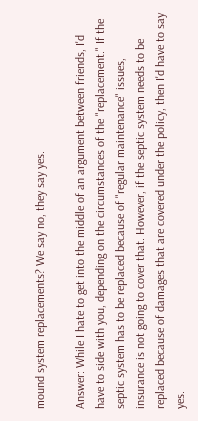mound system replacements? We say no, they say yes.

Answer: While I hate to get into the middle of an argument between friends, I'd have to side with you, depending on the circumstances of the "replacement." If the septic system has to be replaced because of "regular maintenance" issues, insurance is not going to cover that. However, if the septic system needs to be replaced because of damages that are covered under the policy, then I'd have to say yes.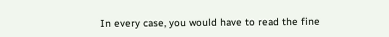In every case, you would have to read the fine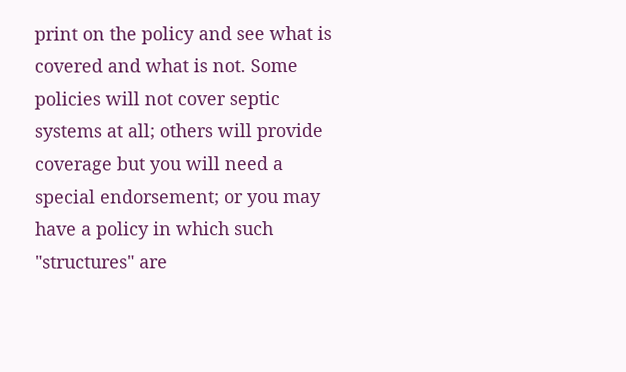print on the policy and see what is covered and what is not. Some policies will not cover septic systems at all; others will provide coverage but you will need a special endorsement; or you may have a policy in which such "structures" are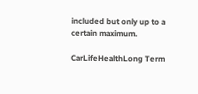included but only up to a certain maximum.

CarLifeHealthLong Term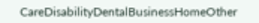CareDisabilityDentalBusinessHomeOther